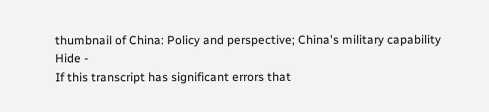thumbnail of China: Policy and perspective; China's military capability
Hide -
If this transcript has significant errors that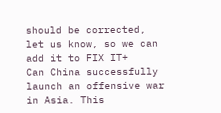should be corrected, let us know, so we can add it to FIX IT+
Can China successfully launch an offensive war in Asia. This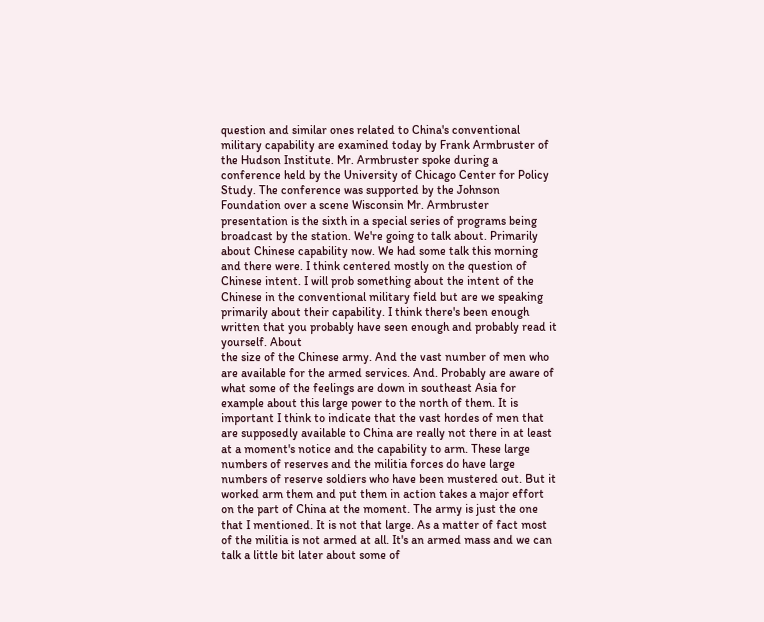question and similar ones related to China's conventional military capability are examined today by Frank Armbruster of the Hudson Institute. Mr. Armbruster spoke during a conference held by the University of Chicago Center for Policy Study. The conference was supported by the Johnson Foundation over a scene Wisconsin Mr. Armbruster presentation is the sixth in a special series of programs being broadcast by the station. We're going to talk about. Primarily about Chinese capability now. We had some talk this morning and there were. I think centered mostly on the question of Chinese intent. I will prob something about the intent of the Chinese in the conventional military field but are we speaking primarily about their capability. I think there's been enough written that you probably have seen enough and probably read it yourself. About
the size of the Chinese army. And the vast number of men who are available for the armed services. And. Probably are aware of what some of the feelings are down in southeast Asia for example about this large power to the north of them. It is important I think to indicate that the vast hordes of men that are supposedly available to China are really not there in at least at a moment's notice and the capability to arm. These large numbers of reserves and the militia forces do have large numbers of reserve soldiers who have been mustered out. But it worked arm them and put them in action takes a major effort on the part of China at the moment. The army is just the one that I mentioned. It is not that large. As a matter of fact most of the militia is not armed at all. It's an armed mass and we can talk a little bit later about some of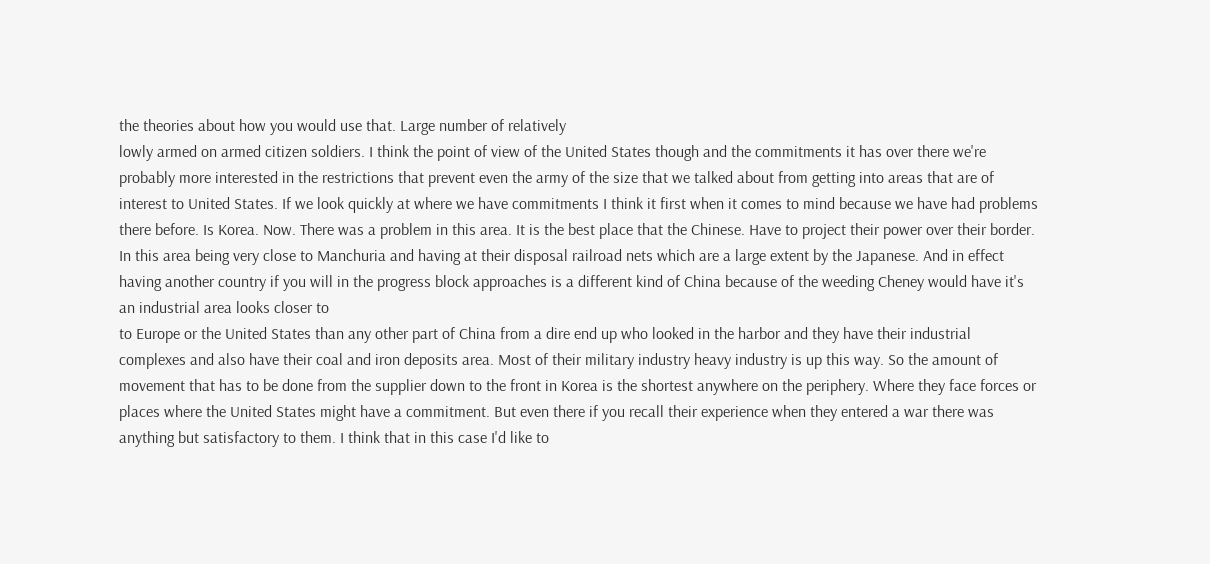the theories about how you would use that. Large number of relatively
lowly armed on armed citizen soldiers. I think the point of view of the United States though and the commitments it has over there we're probably more interested in the restrictions that prevent even the army of the size that we talked about from getting into areas that are of interest to United States. If we look quickly at where we have commitments I think it first when it comes to mind because we have had problems there before. Is Korea. Now. There was a problem in this area. It is the best place that the Chinese. Have to project their power over their border. In this area being very close to Manchuria and having at their disposal railroad nets which are a large extent by the Japanese. And in effect having another country if you will in the progress block approaches is a different kind of China because of the weeding Cheney would have it's an industrial area looks closer to
to Europe or the United States than any other part of China from a dire end up who looked in the harbor and they have their industrial complexes and also have their coal and iron deposits area. Most of their military industry heavy industry is up this way. So the amount of movement that has to be done from the supplier down to the front in Korea is the shortest anywhere on the periphery. Where they face forces or places where the United States might have a commitment. But even there if you recall their experience when they entered a war there was anything but satisfactory to them. I think that in this case I'd like to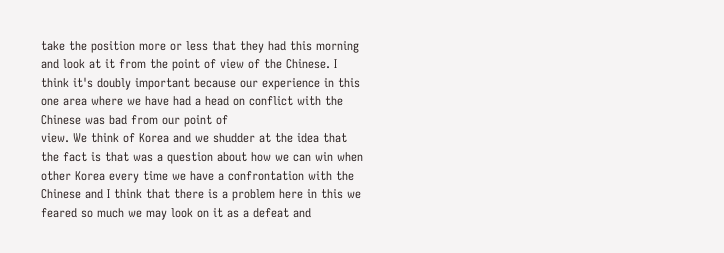take the position more or less that they had this morning and look at it from the point of view of the Chinese. I think it's doubly important because our experience in this one area where we have had a head on conflict with the Chinese was bad from our point of
view. We think of Korea and we shudder at the idea that the fact is that was a question about how we can win when other Korea every time we have a confrontation with the Chinese and I think that there is a problem here in this we feared so much we may look on it as a defeat and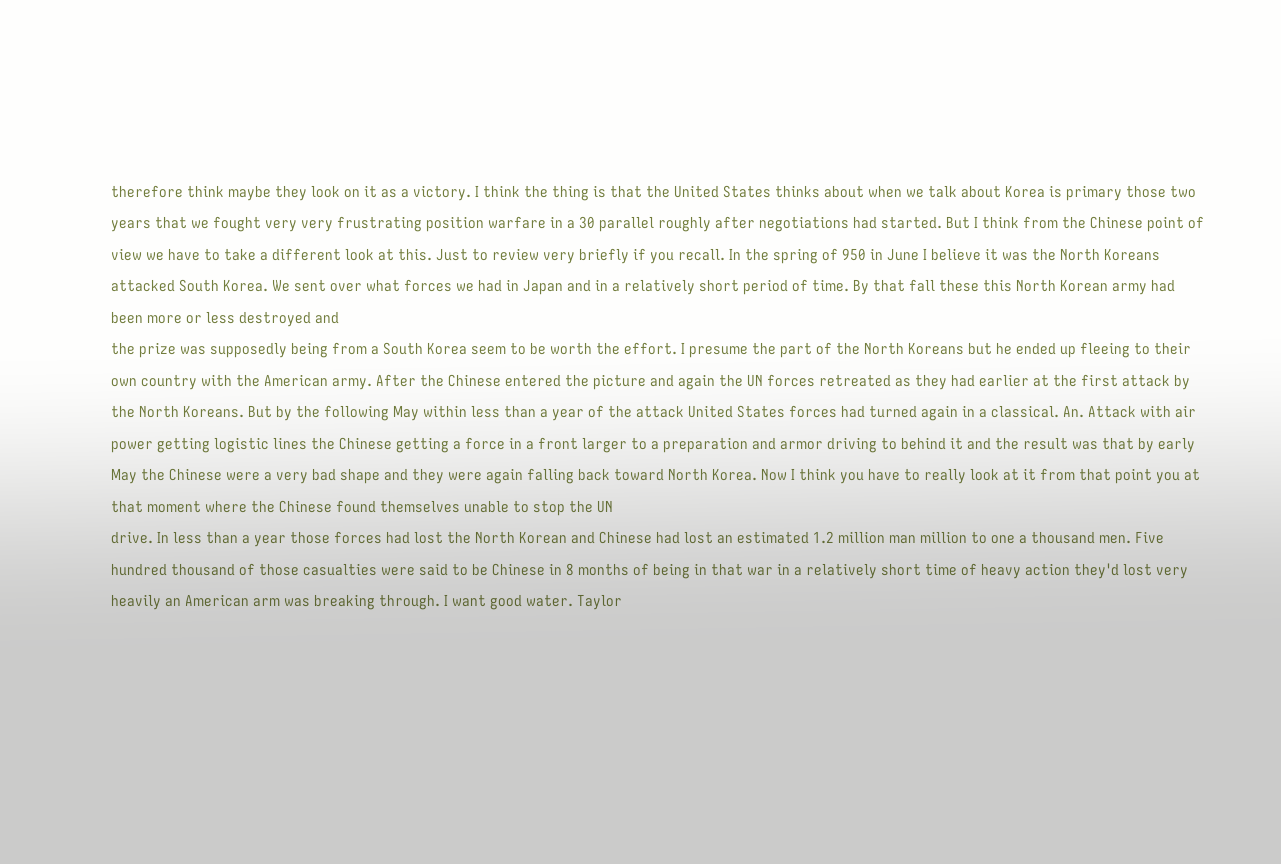therefore think maybe they look on it as a victory. I think the thing is that the United States thinks about when we talk about Korea is primary those two years that we fought very very frustrating position warfare in a 30 parallel roughly after negotiations had started. But I think from the Chinese point of view we have to take a different look at this. Just to review very briefly if you recall. In the spring of 950 in June I believe it was the North Koreans attacked South Korea. We sent over what forces we had in Japan and in a relatively short period of time. By that fall these this North Korean army had been more or less destroyed and
the prize was supposedly being from a South Korea seem to be worth the effort. I presume the part of the North Koreans but he ended up fleeing to their own country with the American army. After the Chinese entered the picture and again the UN forces retreated as they had earlier at the first attack by the North Koreans. But by the following May within less than a year of the attack United States forces had turned again in a classical. An. Attack with air power getting logistic lines the Chinese getting a force in a front larger to a preparation and armor driving to behind it and the result was that by early May the Chinese were a very bad shape and they were again falling back toward North Korea. Now I think you have to really look at it from that point you at that moment where the Chinese found themselves unable to stop the UN
drive. In less than a year those forces had lost the North Korean and Chinese had lost an estimated 1.2 million man million to one a thousand men. Five hundred thousand of those casualties were said to be Chinese in 8 months of being in that war in a relatively short time of heavy action they'd lost very heavily an American arm was breaking through. I want good water. Taylor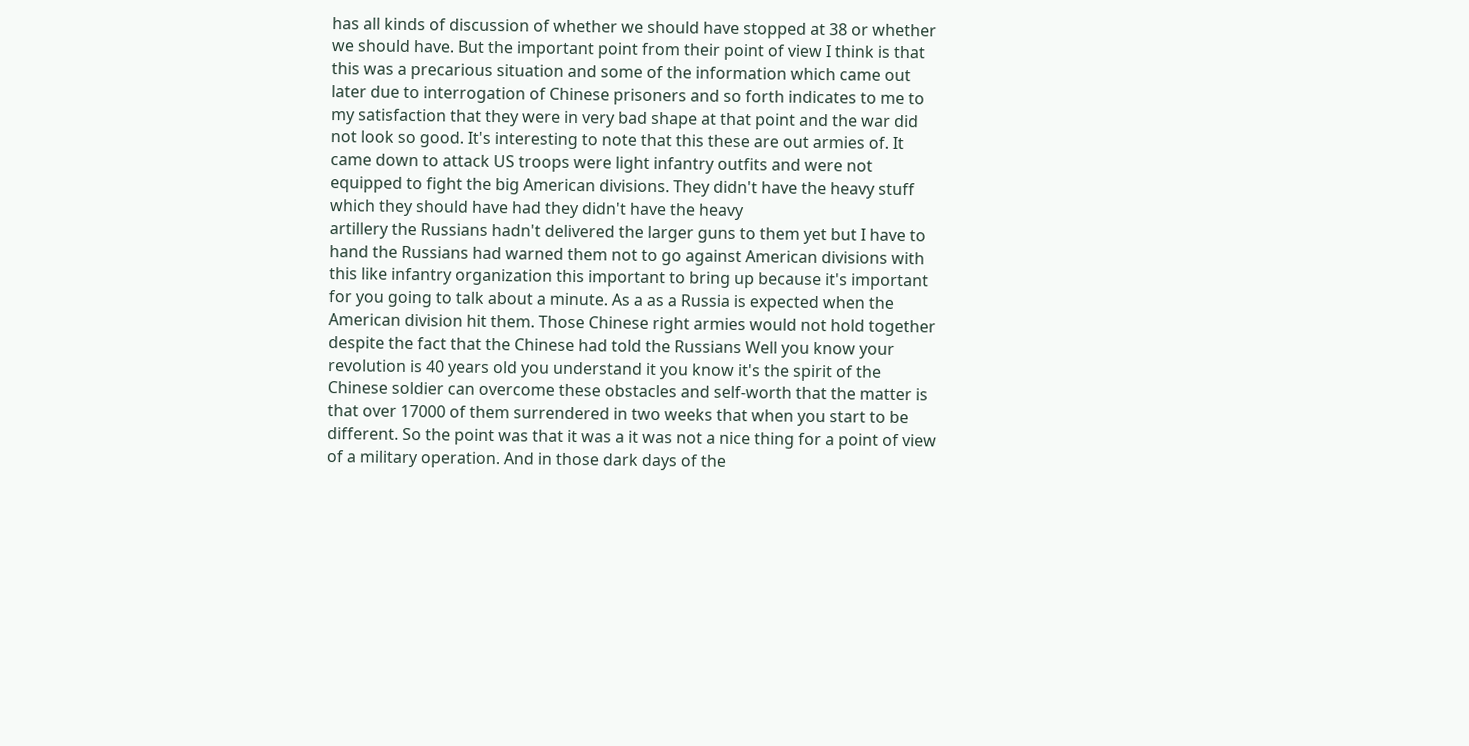has all kinds of discussion of whether we should have stopped at 38 or whether we should have. But the important point from their point of view I think is that this was a precarious situation and some of the information which came out later due to interrogation of Chinese prisoners and so forth indicates to me to my satisfaction that they were in very bad shape at that point and the war did not look so good. It's interesting to note that this these are out armies of. It came down to attack US troops were light infantry outfits and were not equipped to fight the big American divisions. They didn't have the heavy stuff which they should have had they didn't have the heavy
artillery the Russians hadn't delivered the larger guns to them yet but I have to hand the Russians had warned them not to go against American divisions with this like infantry organization this important to bring up because it's important for you going to talk about a minute. As a as a Russia is expected when the American division hit them. Those Chinese right armies would not hold together despite the fact that the Chinese had told the Russians Well you know your revolution is 40 years old you understand it you know it's the spirit of the Chinese soldier can overcome these obstacles and self-worth that the matter is that over 17000 of them surrendered in two weeks that when you start to be different. So the point was that it was a it was not a nice thing for a point of view of a military operation. And in those dark days of the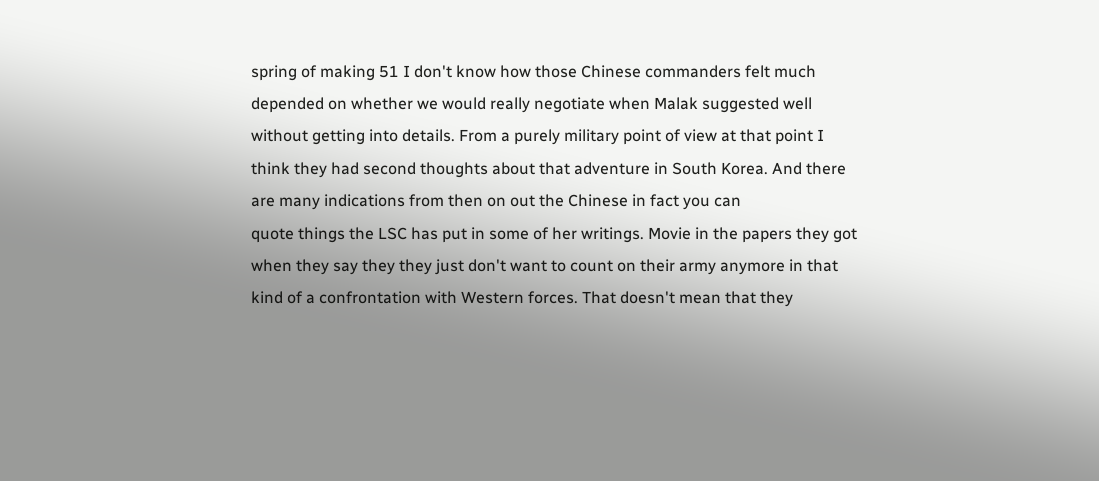spring of making 51 I don't know how those Chinese commanders felt much depended on whether we would really negotiate when Malak suggested well without getting into details. From a purely military point of view at that point I think they had second thoughts about that adventure in South Korea. And there are many indications from then on out the Chinese in fact you can
quote things the LSC has put in some of her writings. Movie in the papers they got when they say they they just don't want to count on their army anymore in that kind of a confrontation with Western forces. That doesn't mean that they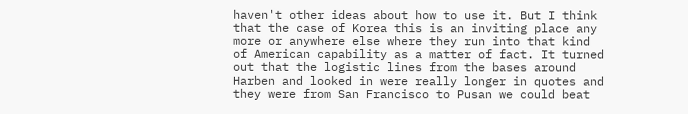haven't other ideas about how to use it. But I think that the case of Korea this is an inviting place any more or anywhere else where they run into that kind of American capability as a matter of fact. It turned out that the logistic lines from the bases around Harben and looked in were really longer in quotes and they were from San Francisco to Pusan we could beat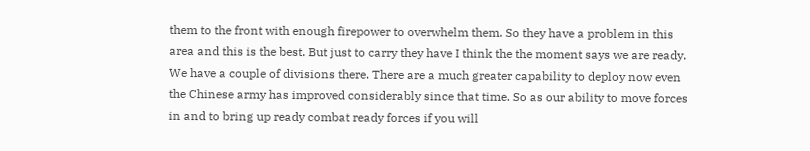them to the front with enough firepower to overwhelm them. So they have a problem in this area and this is the best. But just to carry they have I think the the moment says we are ready. We have a couple of divisions there. There are a much greater capability to deploy now even the Chinese army has improved considerably since that time. So as our ability to move forces in and to bring up ready combat ready forces if you will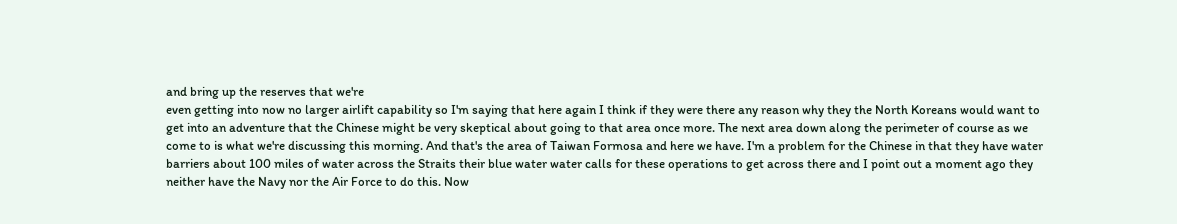and bring up the reserves that we're
even getting into now no larger airlift capability so I'm saying that here again I think if they were there any reason why they the North Koreans would want to get into an adventure that the Chinese might be very skeptical about going to that area once more. The next area down along the perimeter of course as we come to is what we're discussing this morning. And that's the area of Taiwan Formosa and here we have. I'm a problem for the Chinese in that they have water barriers about 100 miles of water across the Straits their blue water water calls for these operations to get across there and I point out a moment ago they neither have the Navy nor the Air Force to do this. Now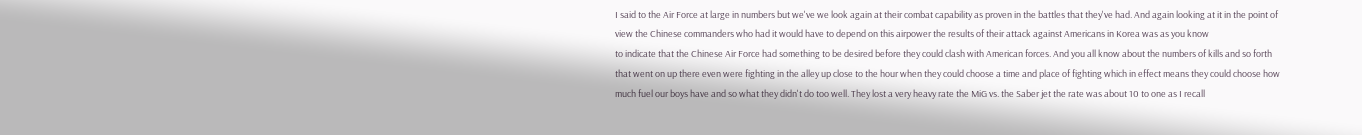I said to the Air Force at large in numbers but we've we look again at their combat capability as proven in the battles that they've had. And again looking at it in the point of view the Chinese commanders who had it would have to depend on this airpower the results of their attack against Americans in Korea was as you know
to indicate that the Chinese Air Force had something to be desired before they could clash with American forces. And you all know about the numbers of kills and so forth that went on up there even were fighting in the alley up close to the hour when they could choose a time and place of fighting which in effect means they could choose how much fuel our boys have and so what they didn't do too well. They lost a very heavy rate the MiG vs. the Saber jet the rate was about 10 to one as I recall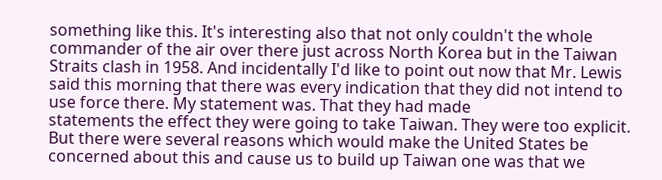something like this. It's interesting also that not only couldn't the whole commander of the air over there just across North Korea but in the Taiwan Straits clash in 1958. And incidentally I'd like to point out now that Mr. Lewis said this morning that there was every indication that they did not intend to use force there. My statement was. That they had made
statements the effect they were going to take Taiwan. They were too explicit. But there were several reasons which would make the United States be concerned about this and cause us to build up Taiwan one was that we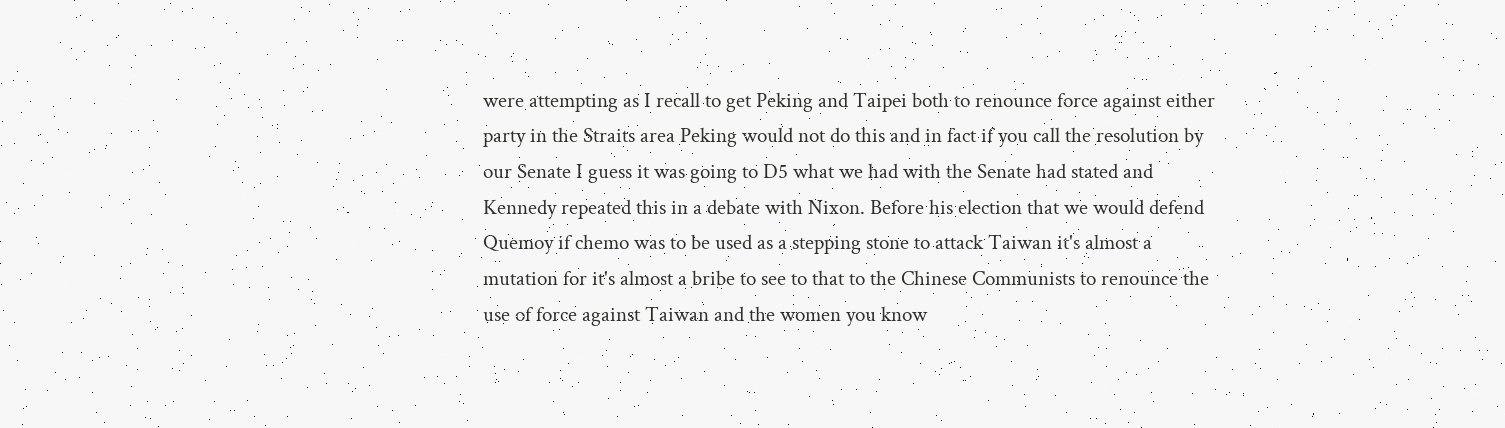were attempting as I recall to get Peking and Taipei both to renounce force against either party in the Straits area Peking would not do this and in fact if you call the resolution by our Senate I guess it was going to D5 what we had with the Senate had stated and Kennedy repeated this in a debate with Nixon. Before his election that we would defend Quemoy if chemo was to be used as a stepping stone to attack Taiwan it's almost a mutation for it's almost a bribe to see to that to the Chinese Communists to renounce the use of force against Taiwan and the women you know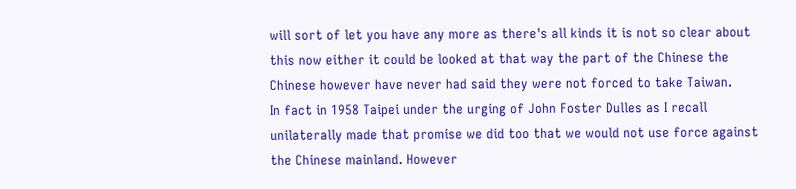will sort of let you have any more as there's all kinds it is not so clear about this now either it could be looked at that way the part of the Chinese the Chinese however have never had said they were not forced to take Taiwan.
In fact in 1958 Taipei under the urging of John Foster Dulles as I recall unilaterally made that promise we did too that we would not use force against the Chinese mainland. However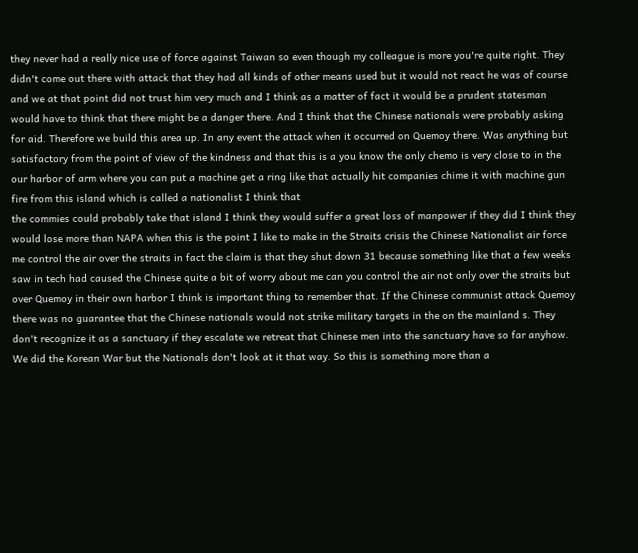they never had a really nice use of force against Taiwan so even though my colleague is more you're quite right. They didn't come out there with attack that they had all kinds of other means used but it would not react he was of course and we at that point did not trust him very much and I think as a matter of fact it would be a prudent statesman would have to think that there might be a danger there. And I think that the Chinese nationals were probably asking for aid. Therefore we build this area up. In any event the attack when it occurred on Quemoy there. Was anything but satisfactory from the point of view of the kindness and that this is a you know the only chemo is very close to in the our harbor of arm where you can put a machine get a ring like that actually hit companies chime it with machine gun fire from this island which is called a nationalist I think that
the commies could probably take that island I think they would suffer a great loss of manpower if they did I think they would lose more than NAPA when this is the point I like to make in the Straits crisis the Chinese Nationalist air force me control the air over the straits in fact the claim is that they shut down 31 because something like that a few weeks saw in tech had caused the Chinese quite a bit of worry about me can you control the air not only over the straits but over Quemoy in their own harbor I think is important thing to remember that. If the Chinese communist attack Quemoy there was no guarantee that the Chinese nationals would not strike military targets in the on the mainland s. They don't recognize it as a sanctuary if they escalate we retreat that Chinese men into the sanctuary have so far anyhow. We did the Korean War but the Nationals don't look at it that way. So this is something more than a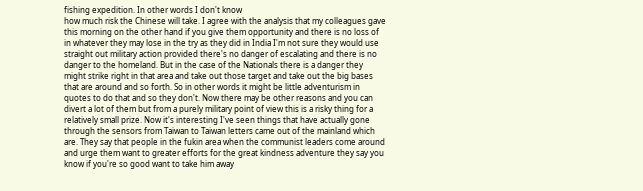fishing expedition. In other words I don't know
how much risk the Chinese will take. I agree with the analysis that my colleagues gave this morning on the other hand if you give them opportunity and there is no loss of in whatever they may lose in the try as they did in India I'm not sure they would use straight out military action provided there's no danger of escalating and there is no danger to the homeland. But in the case of the Nationals there is a danger they might strike right in that area and take out those target and take out the big bases that are around and so forth. So in other words it might be little adventurism in quotes to do that and so they don't. Now there may be other reasons and you can divert a lot of them but from a purely military point of view this is a risky thing for a relatively small prize. Now it's interesting I've seen things that have actually gone through the sensors from Taiwan to Taiwan letters came out of the mainland which are. They say that people in the fukin area when the communist leaders come around and urge them want to greater efforts for the great kindness adventure they say you know if you're so good want to take him away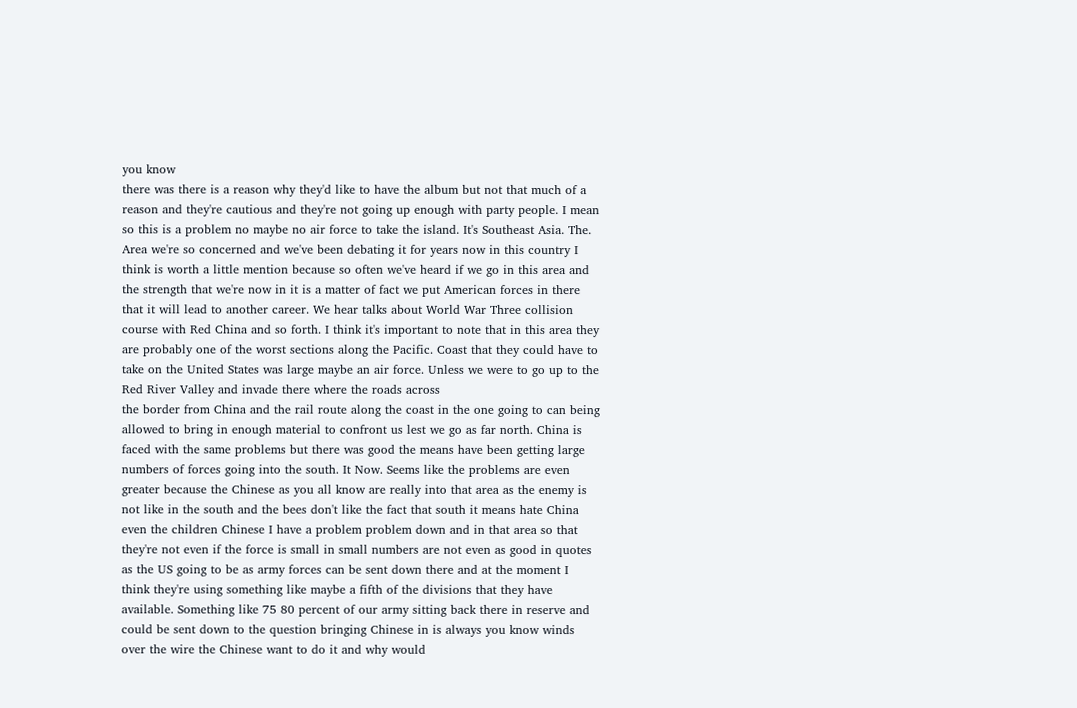you know
there was there is a reason why they'd like to have the album but not that much of a reason and they're cautious and they're not going up enough with party people. I mean so this is a problem no maybe no air force to take the island. It's Southeast Asia. The. Area we're so concerned and we've been debating it for years now in this country I think is worth a little mention because so often we've heard if we go in this area and the strength that we're now in it is a matter of fact we put American forces in there that it will lead to another career. We hear talks about World War Three collision course with Red China and so forth. I think it's important to note that in this area they are probably one of the worst sections along the Pacific. Coast that they could have to take on the United States was large maybe an air force. Unless we were to go up to the Red River Valley and invade there where the roads across
the border from China and the rail route along the coast in the one going to can being allowed to bring in enough material to confront us lest we go as far north. China is faced with the same problems but there was good the means have been getting large numbers of forces going into the south. It Now. Seems like the problems are even greater because the Chinese as you all know are really into that area as the enemy is not like in the south and the bees don't like the fact that south it means hate China even the children Chinese I have a problem problem down and in that area so that they're not even if the force is small in small numbers are not even as good in quotes as the US going to be as army forces can be sent down there and at the moment I think they're using something like maybe a fifth of the divisions that they have available. Something like 75 80 percent of our army sitting back there in reserve and could be sent down to the question bringing Chinese in is always you know winds over the wire the Chinese want to do it and why would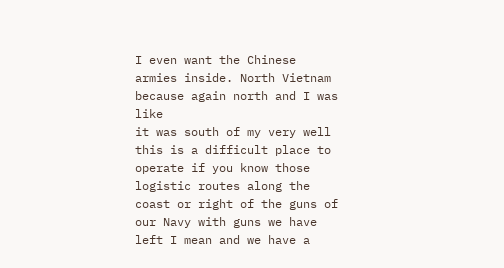I even want the Chinese armies inside. North Vietnam because again north and I was like
it was south of my very well this is a difficult place to operate if you know those logistic routes along the coast or right of the guns of our Navy with guns we have left I mean and we have a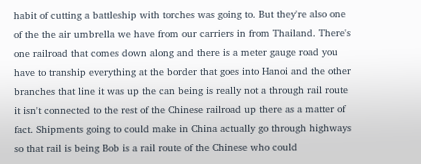habit of cutting a battleship with torches was going to. But they're also one of the the air umbrella we have from our carriers in from Thailand. There's one railroad that comes down along and there is a meter gauge road you have to tranship everything at the border that goes into Hanoi and the other branches that line it was up the can being is really not a through rail route it isn't connected to the rest of the Chinese railroad up there as a matter of fact. Shipments going to could make in China actually go through highways so that rail is being Bob is a rail route of the Chinese who could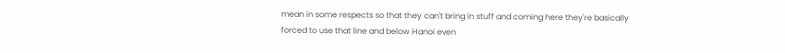mean in some respects so that they can't bring in stuff and coming here they're basically forced to use that line and below Hanoi even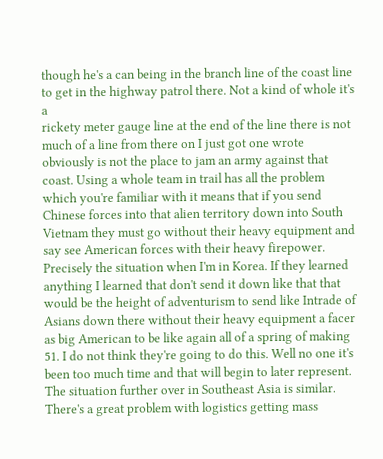though he's a can being in the branch line of the coast line to get in the highway patrol there. Not a kind of whole it's a
rickety meter gauge line at the end of the line there is not much of a line from there on I just got one wrote obviously is not the place to jam an army against that coast. Using a whole team in trail has all the problem which you're familiar with it means that if you send Chinese forces into that alien territory down into South Vietnam they must go without their heavy equipment and say see American forces with their heavy firepower. Precisely the situation when I'm in Korea. If they learned anything I learned that don't send it down like that that would be the height of adventurism to send like Intrade of Asians down there without their heavy equipment a facer as big American to be like again all of a spring of making 51. I do not think they're going to do this. Well no one it's been too much time and that will begin to later represent. The situation further over in Southeast Asia is similar. There's a great problem with logistics getting mass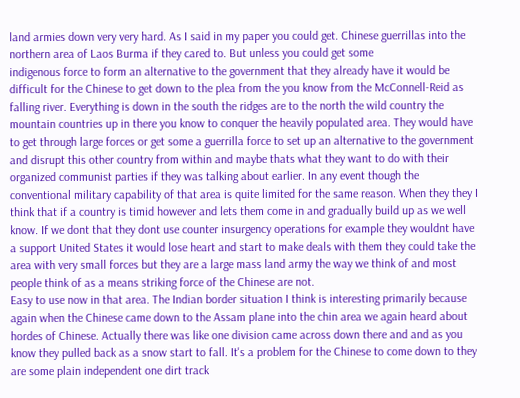land armies down very very hard. As I said in my paper you could get. Chinese guerrillas into the northern area of Laos Burma if they cared to. But unless you could get some
indigenous force to form an alternative to the government that they already have it would be difficult for the Chinese to get down to the plea from the you know from the McConnell-Reid as falling river. Everything is down in the south the ridges are to the north the wild country the mountain countries up in there you know to conquer the heavily populated area. They would have to get through large forces or get some a guerrilla force to set up an alternative to the government and disrupt this other country from within and maybe thats what they want to do with their organized communist parties if they was talking about earlier. In any event though the conventional military capability of that area is quite limited for the same reason. When they they I think that if a country is timid however and lets them come in and gradually build up as we well know. If we dont that they dont use counter insurgency operations for example they wouldnt have a support United States it would lose heart and start to make deals with them they could take the area with very small forces but they are a large mass land army the way we think of and most people think of as a means striking force of the Chinese are not.
Easy to use now in that area. The Indian border situation I think is interesting primarily because again when the Chinese came down to the Assam plane into the chin area we again heard about hordes of Chinese. Actually there was like one division came across down there and and as you know they pulled back as a snow start to fall. It's a problem for the Chinese to come down to they are some plain independent one dirt track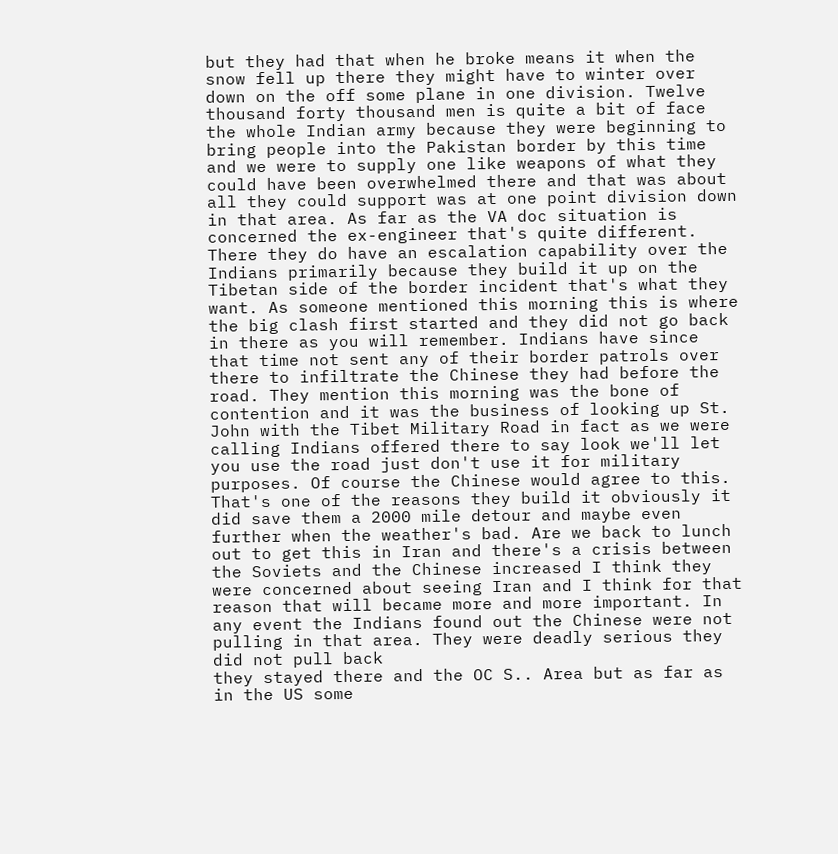but they had that when he broke means it when the snow fell up there they might have to winter over down on the off some plane in one division. Twelve thousand forty thousand men is quite a bit of face the whole Indian army because they were beginning to bring people into the Pakistan border by this time and we were to supply one like weapons of what they could have been overwhelmed there and that was about all they could support was at one point division down in that area. As far as the VA doc situation is concerned the ex-engineer that's quite different. There they do have an escalation capability over the Indians primarily because they build it up on the
Tibetan side of the border incident that's what they want. As someone mentioned this morning this is where the big clash first started and they did not go back in there as you will remember. Indians have since that time not sent any of their border patrols over there to infiltrate the Chinese they had before the road. They mention this morning was the bone of contention and it was the business of looking up St. John with the Tibet Military Road in fact as we were calling Indians offered there to say look we'll let you use the road just don't use it for military purposes. Of course the Chinese would agree to this. That's one of the reasons they build it obviously it did save them a 2000 mile detour and maybe even further when the weather's bad. Are we back to lunch out to get this in Iran and there's a crisis between the Soviets and the Chinese increased I think they were concerned about seeing Iran and I think for that reason that will became more and more important. In any event the Indians found out the Chinese were not pulling in that area. They were deadly serious they did not pull back
they stayed there and the OC S.. Area but as far as in the US some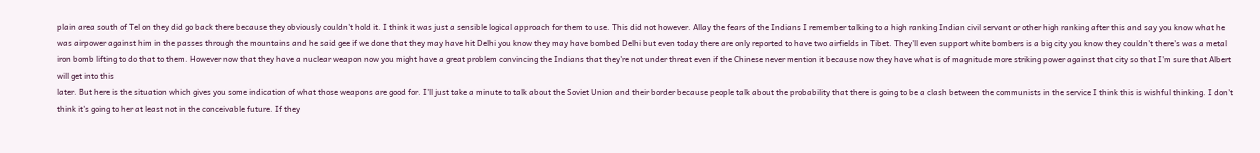plain area south of Tel on they did go back there because they obviously couldn't hold it. I think it was just a sensible logical approach for them to use. This did not however. Allay the fears of the Indians I remember talking to a high ranking Indian civil servant or other high ranking after this and say you know what he was airpower against him in the passes through the mountains and he said gee if we done that they may have hit Delhi you know they may have bombed Delhi but even today there are only reported to have two airfields in Tibet. They'll even support white bombers is a big city you know they couldn't there's was a metal iron bomb lifting to do that to them. However now that they have a nuclear weapon now you might have a great problem convincing the Indians that they're not under threat even if the Chinese never mention it because now they have what is of magnitude more striking power against that city so that I'm sure that Albert will get into this
later. But here is the situation which gives you some indication of what those weapons are good for. I'll just take a minute to talk about the Soviet Union and their border because people talk about the probability that there is going to be a clash between the communists in the service I think this is wishful thinking. I don't think it's going to her at least not in the conceivable future. If they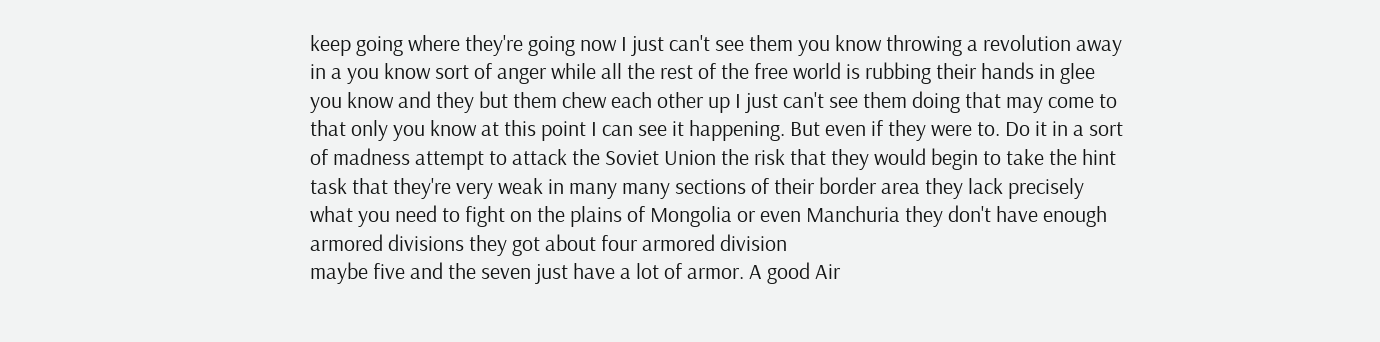keep going where they're going now I just can't see them you know throwing a revolution away in a you know sort of anger while all the rest of the free world is rubbing their hands in glee you know and they but them chew each other up I just can't see them doing that may come to that only you know at this point I can see it happening. But even if they were to. Do it in a sort of madness attempt to attack the Soviet Union the risk that they would begin to take the hint task that they're very weak in many many sections of their border area they lack precisely what you need to fight on the plains of Mongolia or even Manchuria they don't have enough armored divisions they got about four armored division
maybe five and the seven just have a lot of armor. A good Air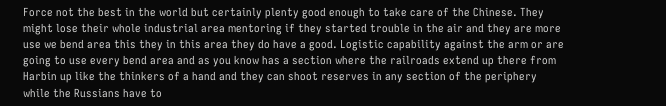Force not the best in the world but certainly plenty good enough to take care of the Chinese. They might lose their whole industrial area mentoring if they started trouble in the air and they are more use we bend area this they in this area they do have a good. Logistic capability against the arm or are going to use every bend area and as you know has a section where the railroads extend up there from Harbin up like the thinkers of a hand and they can shoot reserves in any section of the periphery while the Russians have to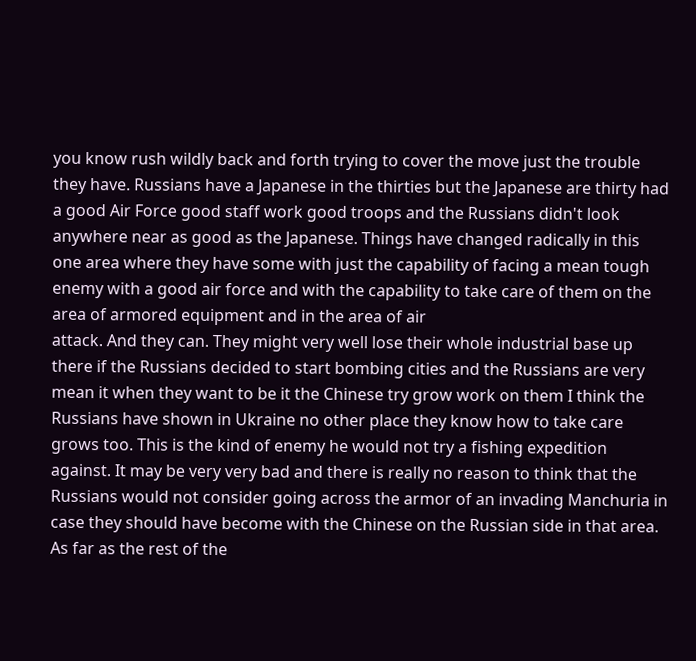you know rush wildly back and forth trying to cover the move just the trouble they have. Russians have a Japanese in the thirties but the Japanese are thirty had a good Air Force good staff work good troops and the Russians didn't look anywhere near as good as the Japanese. Things have changed radically in this one area where they have some with just the capability of facing a mean tough enemy with a good air force and with the capability to take care of them on the area of armored equipment and in the area of air
attack. And they can. They might very well lose their whole industrial base up there if the Russians decided to start bombing cities and the Russians are very mean it when they want to be it the Chinese try grow work on them I think the Russians have shown in Ukraine no other place they know how to take care grows too. This is the kind of enemy he would not try a fishing expedition against. It may be very very bad and there is really no reason to think that the Russians would not consider going across the armor of an invading Manchuria in case they should have become with the Chinese on the Russian side in that area. As far as the rest of the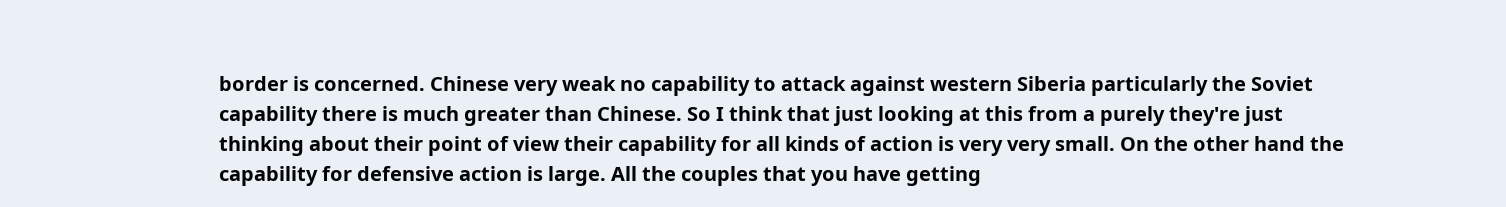border is concerned. Chinese very weak no capability to attack against western Siberia particularly the Soviet capability there is much greater than Chinese. So I think that just looking at this from a purely they're just thinking about their point of view their capability for all kinds of action is very very small. On the other hand the capability for defensive action is large. All the couples that you have getting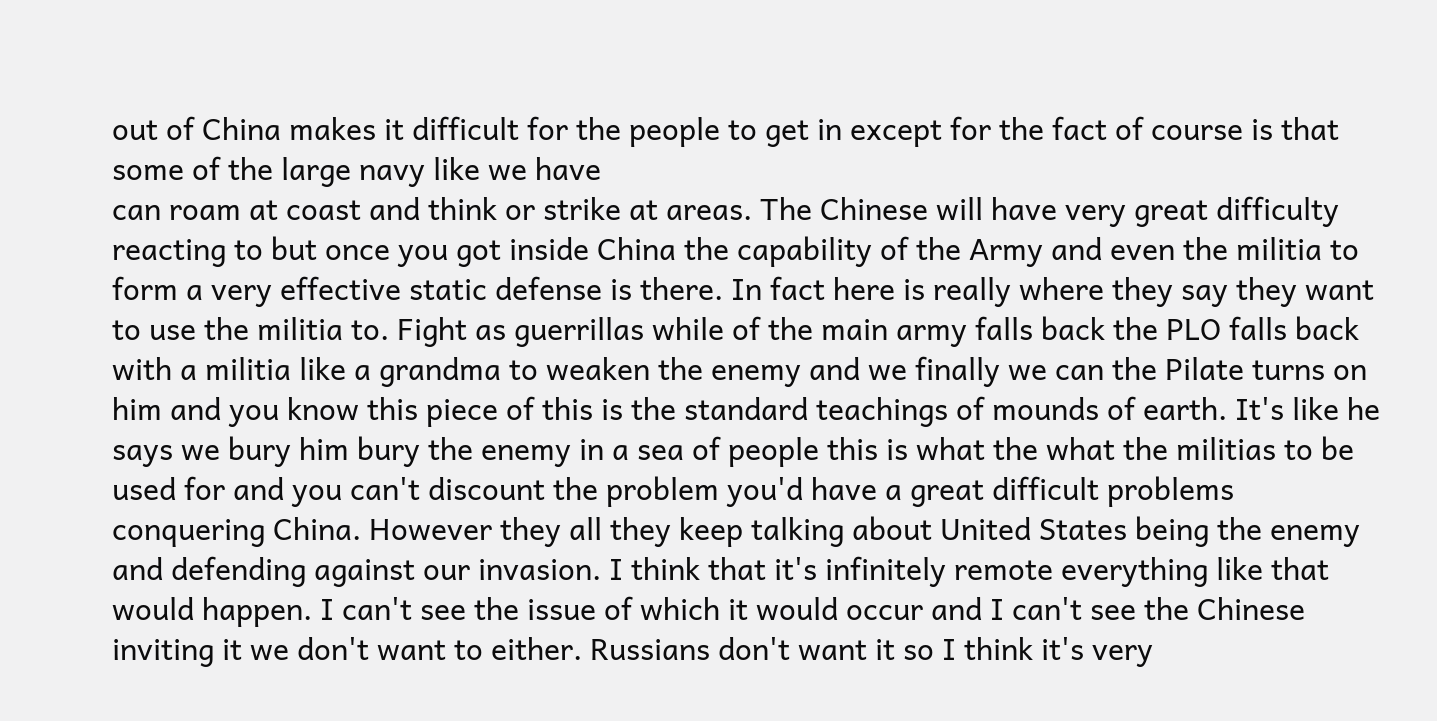out of China makes it difficult for the people to get in except for the fact of course is that some of the large navy like we have
can roam at coast and think or strike at areas. The Chinese will have very great difficulty reacting to but once you got inside China the capability of the Army and even the militia to form a very effective static defense is there. In fact here is really where they say they want to use the militia to. Fight as guerrillas while of the main army falls back the PLO falls back with a militia like a grandma to weaken the enemy and we finally we can the Pilate turns on him and you know this piece of this is the standard teachings of mounds of earth. It's like he says we bury him bury the enemy in a sea of people this is what the what the militias to be used for and you can't discount the problem you'd have a great difficult problems conquering China. However they all they keep talking about United States being the enemy and defending against our invasion. I think that it's infinitely remote everything like that would happen. I can't see the issue of which it would occur and I can't see the Chinese inviting it we don't want to either. Russians don't want it so I think it's very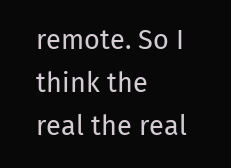remote. So I think the real the real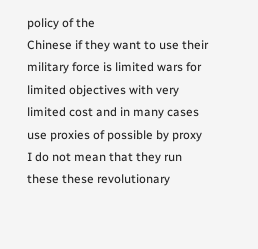policy of the
Chinese if they want to use their military force is limited wars for limited objectives with very limited cost and in many cases use proxies of possible by proxy I do not mean that they run these these revolutionary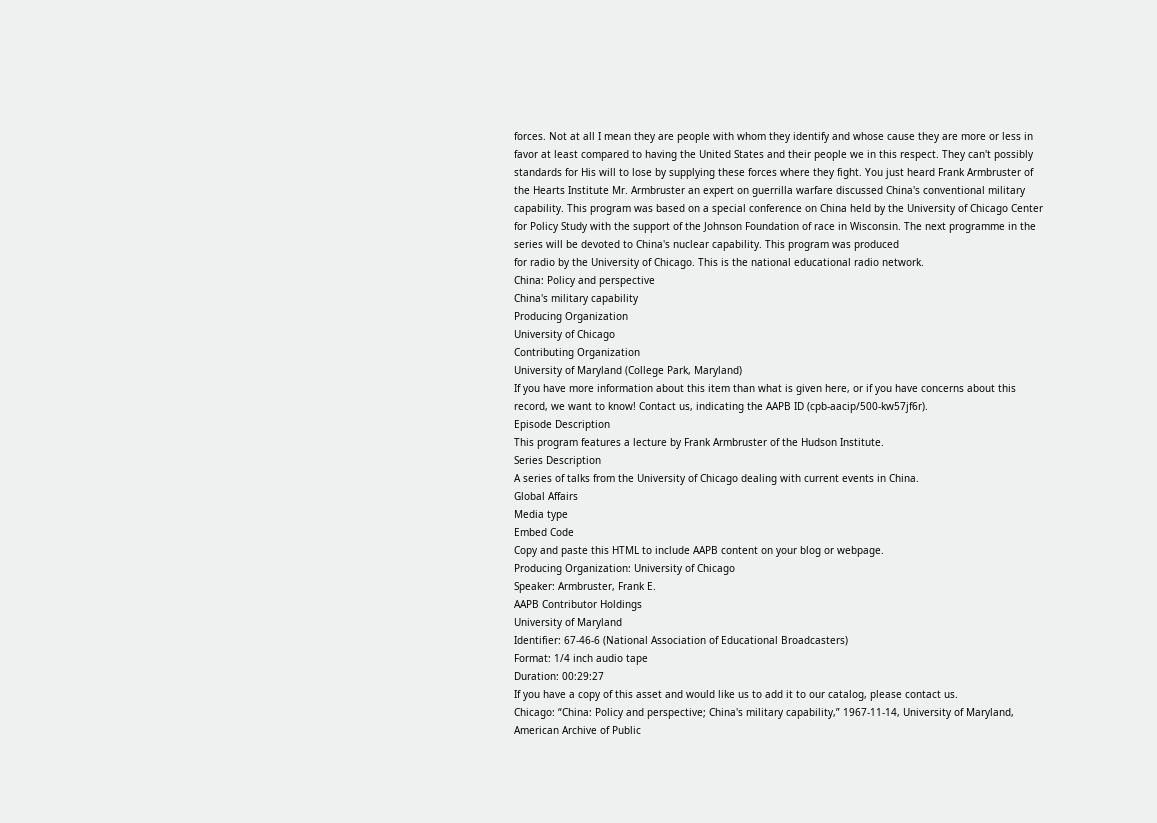forces. Not at all I mean they are people with whom they identify and whose cause they are more or less in favor at least compared to having the United States and their people we in this respect. They can't possibly standards for His will to lose by supplying these forces where they fight. You just heard Frank Armbruster of the Hearts Institute Mr. Armbruster an expert on guerrilla warfare discussed China's conventional military capability. This program was based on a special conference on China held by the University of Chicago Center for Policy Study with the support of the Johnson Foundation of race in Wisconsin. The next programme in the series will be devoted to China's nuclear capability. This program was produced
for radio by the University of Chicago. This is the national educational radio network.
China: Policy and perspective
China's military capability
Producing Organization
University of Chicago
Contributing Organization
University of Maryland (College Park, Maryland)
If you have more information about this item than what is given here, or if you have concerns about this record, we want to know! Contact us, indicating the AAPB ID (cpb-aacip/500-kw57jf6r).
Episode Description
This program features a lecture by Frank Armbruster of the Hudson Institute.
Series Description
A series of talks from the University of Chicago dealing with current events in China.
Global Affairs
Media type
Embed Code
Copy and paste this HTML to include AAPB content on your blog or webpage.
Producing Organization: University of Chicago
Speaker: Armbruster, Frank E.
AAPB Contributor Holdings
University of Maryland
Identifier: 67-46-6 (National Association of Educational Broadcasters)
Format: 1/4 inch audio tape
Duration: 00:29:27
If you have a copy of this asset and would like us to add it to our catalog, please contact us.
Chicago: “China: Policy and perspective; China's military capability,” 1967-11-14, University of Maryland, American Archive of Public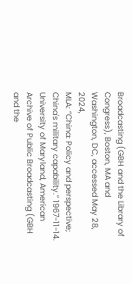Broadcasting (GBH and the Library of Congress), Boston, MA and Washington, DC, accessed May 28, 2024,
MLA: “China: Policy and perspective; China's military capability.” 1967-11-14. University of Maryland, American Archive of Public Broadcasting (GBH and the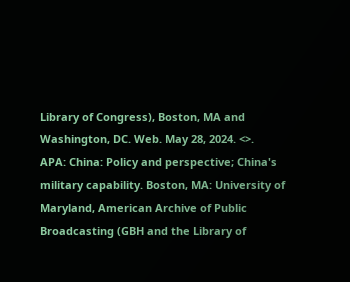Library of Congress), Boston, MA and Washington, DC. Web. May 28, 2024. <>.
APA: China: Policy and perspective; China's military capability. Boston, MA: University of Maryland, American Archive of Public Broadcasting (GBH and the Library of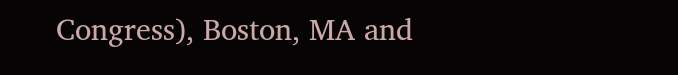Congress), Boston, MA and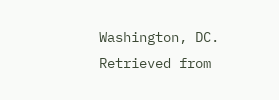Washington, DC. Retrieved from